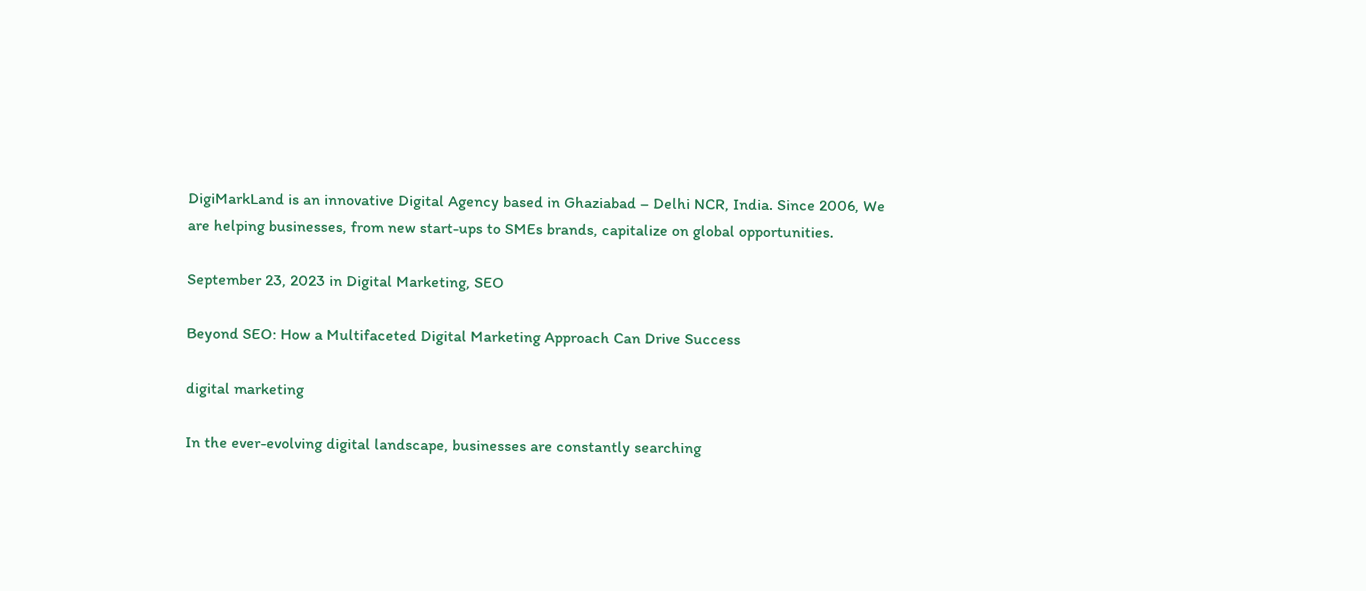DigiMarkLand is an innovative Digital Agency based in Ghaziabad – Delhi NCR, India. Since 2006, We are helping businesses, from new start-ups to SMEs brands, capitalize on global opportunities.

September 23, 2023 in Digital Marketing, SEO

Beyond SEO: How a Multifaceted Digital Marketing Approach Can Drive Success

digital marketing

In the ever-evolving digital landscape, businesses are constantly searching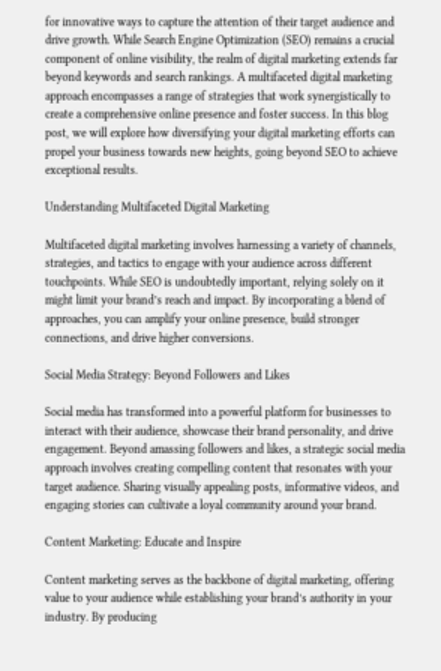for innovative ways to capture the attention of their target audience and drive growth. While Search Engine Optimization (SEO) remains a crucial component of online visibility, the realm of digital marketing extends far beyond keywords and search rankings. A multifaceted digital marketing approach encompasses a range of strategies that work synergistically to create a comprehensive online presence and foster success. In this blog post, we will explore how diversifying your digital marketing efforts can propel your business towards new heights, going beyond SEO to achieve exceptional results.

Understanding Multifaceted Digital Marketing

Multifaceted digital marketing involves harnessing a variety of channels, strategies, and tactics to engage with your audience across different touchpoints. While SEO is undoubtedly important, relying solely on it might limit your brand’s reach and impact. By incorporating a blend of approaches, you can amplify your online presence, build stronger connections, and drive higher conversions.

Social Media Strategy: Beyond Followers and Likes

Social media has transformed into a powerful platform for businesses to interact with their audience, showcase their brand personality, and drive engagement. Beyond amassing followers and likes, a strategic social media approach involves creating compelling content that resonates with your target audience. Sharing visually appealing posts, informative videos, and engaging stories can cultivate a loyal community around your brand.

Content Marketing: Educate and Inspire

Content marketing serves as the backbone of digital marketing, offering value to your audience while establishing your brand’s authority in your industry. By producing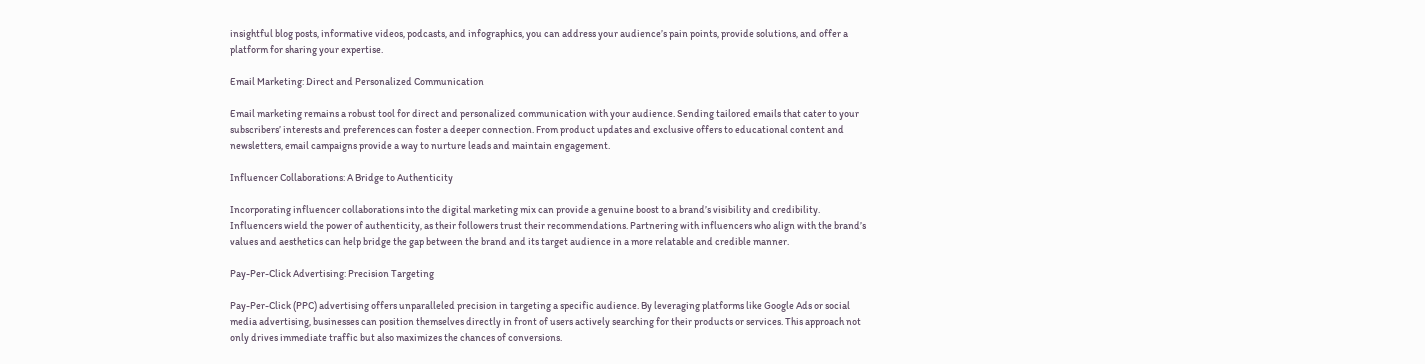insightful blog posts, informative videos, podcasts, and infographics, you can address your audience’s pain points, provide solutions, and offer a platform for sharing your expertise.

Email Marketing: Direct and Personalized Communication

Email marketing remains a robust tool for direct and personalized communication with your audience. Sending tailored emails that cater to your subscribers’ interests and preferences can foster a deeper connection. From product updates and exclusive offers to educational content and newsletters, email campaigns provide a way to nurture leads and maintain engagement.

Influencer Collaborations: A Bridge to Authenticity

Incorporating influencer collaborations into the digital marketing mix can provide a genuine boost to a brand’s visibility and credibility. Influencers wield the power of authenticity, as their followers trust their recommendations. Partnering with influencers who align with the brand’s values and aesthetics can help bridge the gap between the brand and its target audience in a more relatable and credible manner.

Pay-Per-Click Advertising: Precision Targeting

Pay-Per-Click (PPC) advertising offers unparalleled precision in targeting a specific audience. By leveraging platforms like Google Ads or social media advertising, businesses can position themselves directly in front of users actively searching for their products or services. This approach not only drives immediate traffic but also maximizes the chances of conversions.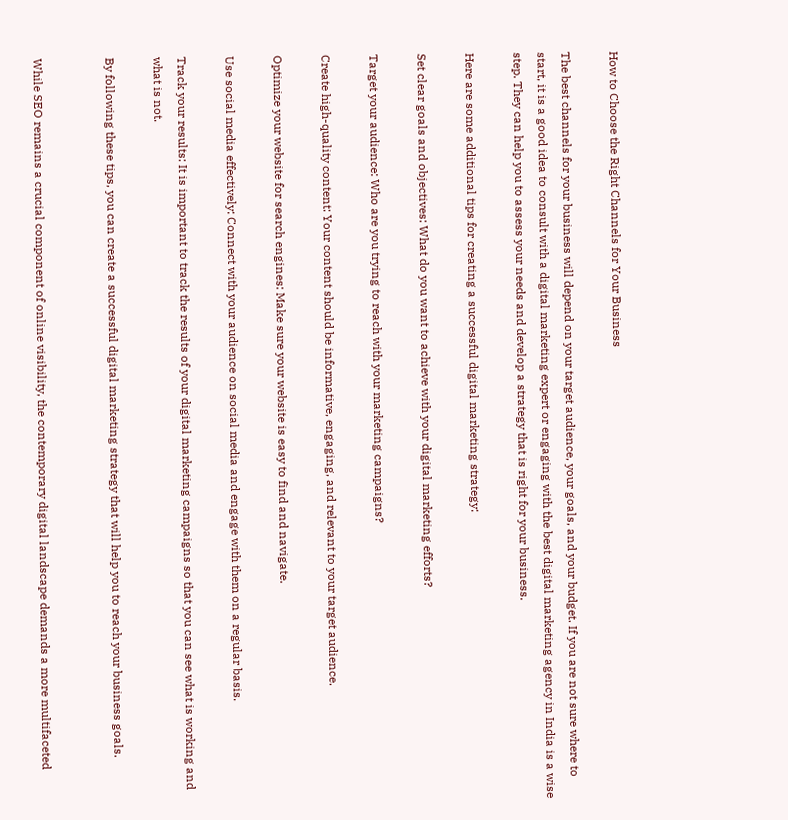How to Choose the Right Channels for Your Business

The best channels for your business will depend on your target audience, your goals, and your budget. If you are not sure where to start, it is a good idea to consult with a digital marketing expert or engaging with the best digital marketing agency in India is a wise step. They can help you to assess your needs and develop a strategy that is right for your business.

Here are some additional tips for creating a successful digital marketing strategy:

Set clear goals and objectives: What do you want to achieve with your digital marketing efforts?

Target your audience: Who are you trying to reach with your marketing campaigns?

Create high-quality content: Your content should be informative, engaging, and relevant to your target audience.

Optimize your website for search engines: Make sure your website is easy to find and navigate.

Use social media effectively: Connect with your audience on social media and engage with them on a regular basis.

Track your results: It is important to track the results of your digital marketing campaigns so that you can see what is working and what is not.

By following these tips, you can create a successful digital marketing strategy that will help you to reach your business goals.


While SEO remains a crucial component of online visibility, the contemporary digital landscape demands a more multifaceted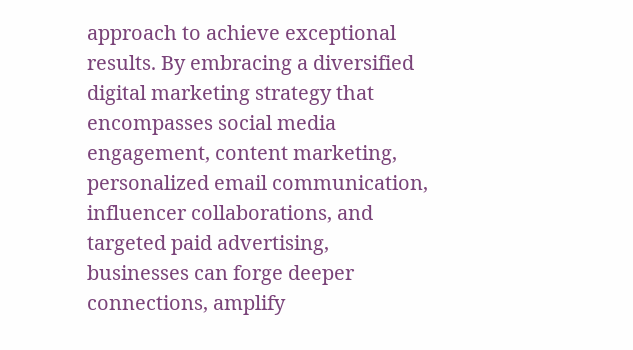approach to achieve exceptional results. By embracing a diversified digital marketing strategy that encompasses social media engagement, content marketing, personalized email communication, influencer collaborations, and targeted paid advertising, businesses can forge deeper connections, amplify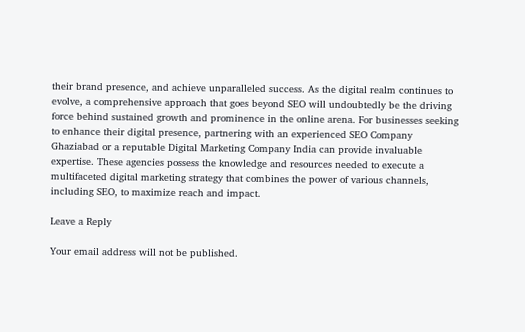their brand presence, and achieve unparalleled success. As the digital realm continues to evolve, a comprehensive approach that goes beyond SEO will undoubtedly be the driving force behind sustained growth and prominence in the online arena. For businesses seeking to enhance their digital presence, partnering with an experienced SEO Company Ghaziabad or a reputable Digital Marketing Company India can provide invaluable expertise. These agencies possess the knowledge and resources needed to execute a multifaceted digital marketing strategy that combines the power of various channels, including SEO, to maximize reach and impact.

Leave a Reply

Your email address will not be published.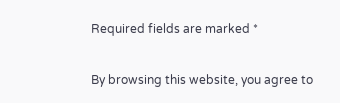Required fields are marked *

By browsing this website, you agree to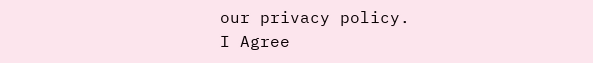our privacy policy.
I Agree